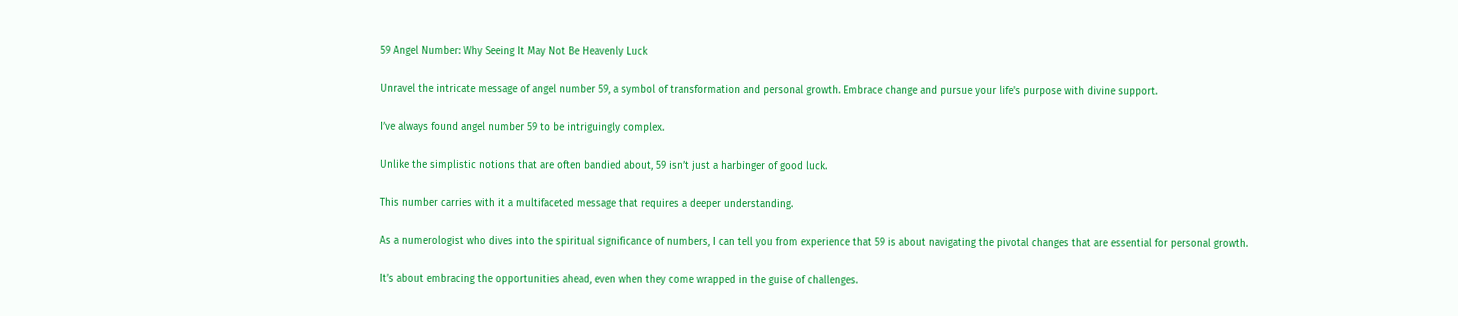59 Angel Number: Why Seeing It May Not Be Heavenly Luck

Unravel the intricate message of angel number 59, a symbol of transformation and personal growth. Embrace change and pursue your life's purpose with divine support.

I’ve always found angel number 59 to be intriguingly complex.

Unlike the simplistic notions that are often bandied about, 59 isn’t just a harbinger of good luck.

This number carries with it a multifaceted message that requires a deeper understanding.

As a numerologist who dives into the spiritual significance of numbers, I can tell you from experience that 59 is about navigating the pivotal changes that are essential for personal growth.

It’s about embracing the opportunities ahead, even when they come wrapped in the guise of challenges.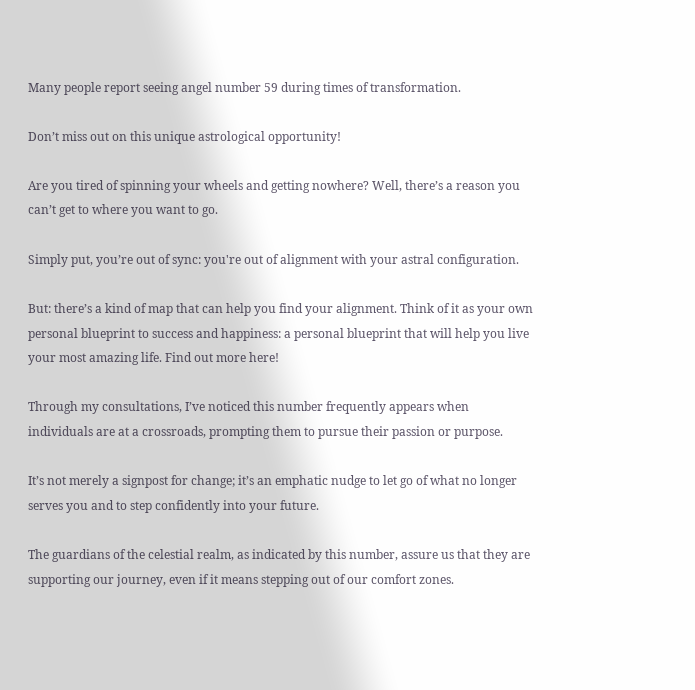Many people report seeing angel number 59 during times of transformation.

Don’t miss out on this unique astrological opportunity!

Are you tired of spinning your wheels and getting nowhere? Well, there’s a reason you can’t get to where you want to go.

Simply put, you’re out of sync: you're out of alignment with your astral configuration.

But: there’s a kind of map that can help you find your alignment. Think of it as your own personal blueprint to success and happiness: a personal blueprint that will help you live your most amazing life. Find out more here!

Through my consultations, I’ve noticed this number frequently appears when individuals are at a crossroads, prompting them to pursue their passion or purpose.

It’s not merely a signpost for change; it’s an emphatic nudge to let go of what no longer serves you and to step confidently into your future.

The guardians of the celestial realm, as indicated by this number, assure us that they are supporting our journey, even if it means stepping out of our comfort zones.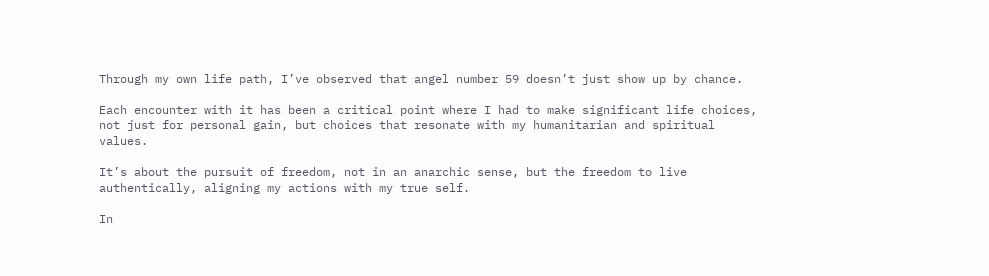Through my own life path, I’ve observed that angel number 59 doesn’t just show up by chance.

Each encounter with it has been a critical point where I had to make significant life choices, not just for personal gain, but choices that resonate with my humanitarian and spiritual values.

It’s about the pursuit of freedom, not in an anarchic sense, but the freedom to live authentically, aligning my actions with my true self.

In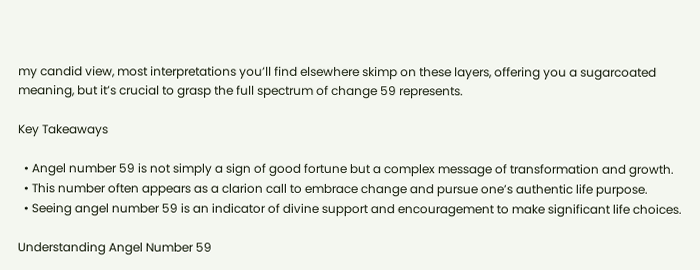my candid view, most interpretations you’ll find elsewhere skimp on these layers, offering you a sugarcoated meaning, but it’s crucial to grasp the full spectrum of change 59 represents.

Key Takeaways

  • Angel number 59 is not simply a sign of good fortune but a complex message of transformation and growth.
  • This number often appears as a clarion call to embrace change and pursue one’s authentic life purpose.
  • Seeing angel number 59 is an indicator of divine support and encouragement to make significant life choices.

Understanding Angel Number 59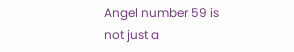Angel number 59 is not just a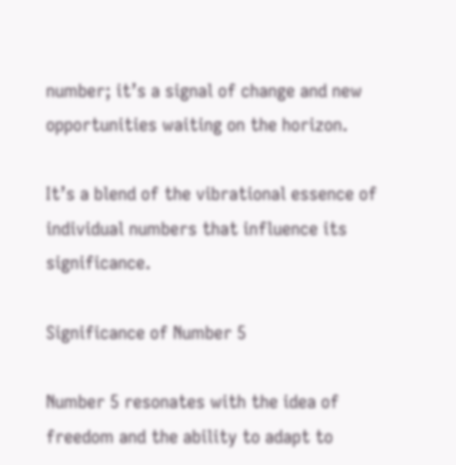number; it’s a signal of change and new opportunities waiting on the horizon.

It’s a blend of the vibrational essence of individual numbers that influence its significance.

Significance of Number 5

Number 5 resonates with the idea of freedom and the ability to adapt to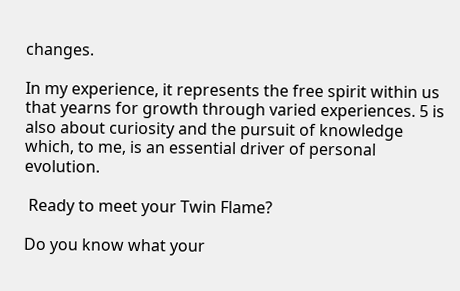changes.

In my experience, it represents the free spirit within us that yearns for growth through varied experiences. 5 is also about curiosity and the pursuit of knowledge which, to me, is an essential driver of personal evolution.

 Ready to meet your Twin Flame?

Do you know what your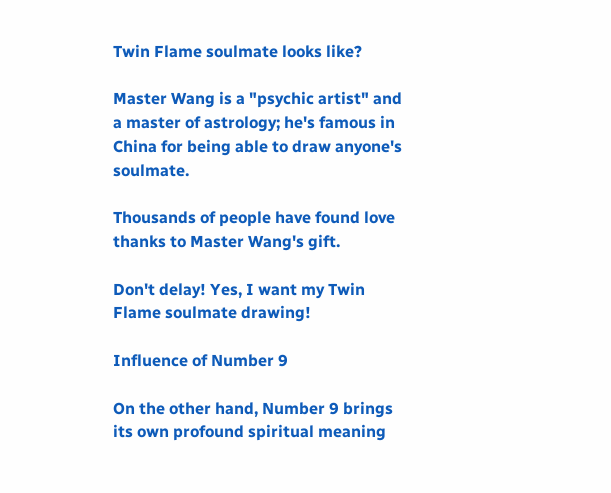Twin Flame soulmate looks like?

Master Wang is a "psychic artist" and a master of astrology; he's famous in China for being able to draw anyone's soulmate.

Thousands of people have found love thanks to Master Wang's gift.

Don't delay! Yes, I want my Twin Flame soulmate drawing!

Influence of Number 9

On the other hand, Number 9 brings its own profound spiritual meaning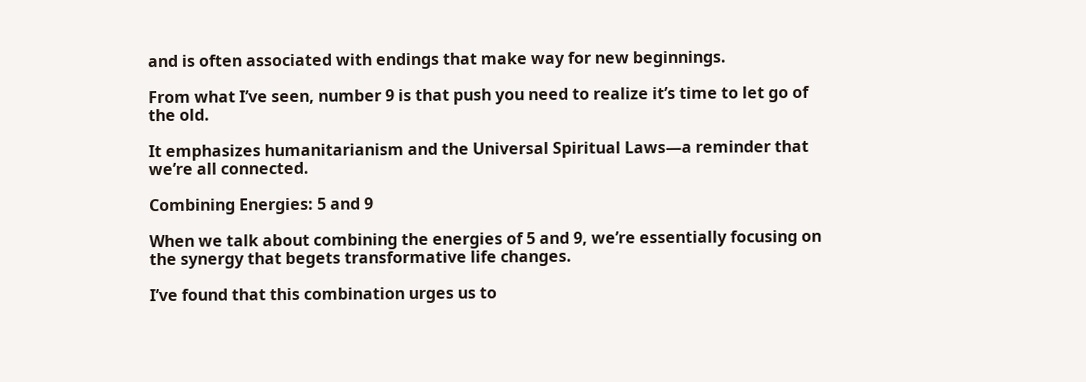and is often associated with endings that make way for new beginnings.

From what I’ve seen, number 9 is that push you need to realize it’s time to let go of the old.

It emphasizes humanitarianism and the Universal Spiritual Laws—a reminder that we’re all connected.

Combining Energies: 5 and 9

When we talk about combining the energies of 5 and 9, we’re essentially focusing on the synergy that begets transformative life changes.

I’ve found that this combination urges us to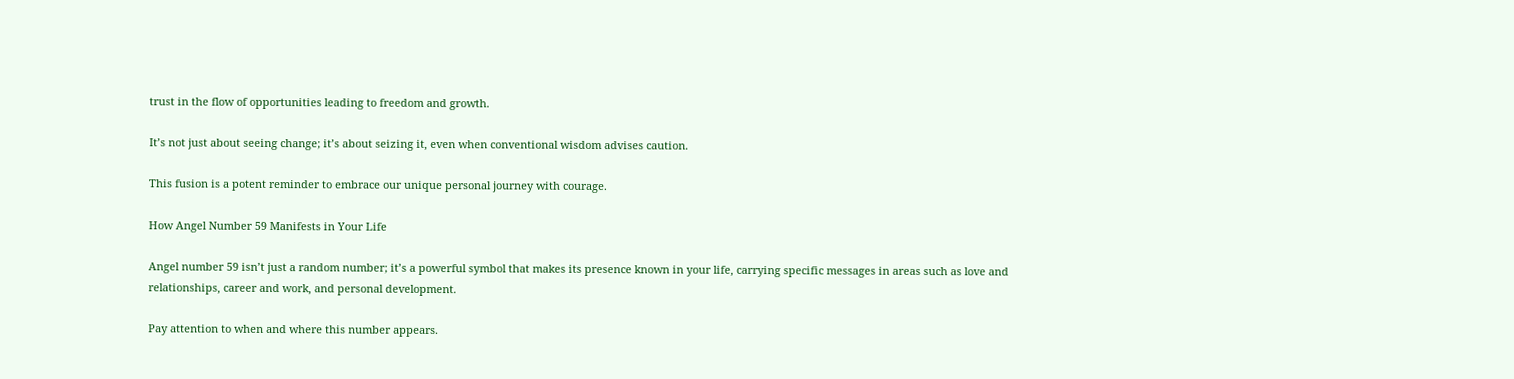trust in the flow of opportunities leading to freedom and growth.

It’s not just about seeing change; it’s about seizing it, even when conventional wisdom advises caution.

This fusion is a potent reminder to embrace our unique personal journey with courage.

How Angel Number 59 Manifests in Your Life

Angel number 59 isn’t just a random number; it’s a powerful symbol that makes its presence known in your life, carrying specific messages in areas such as love and relationships, career and work, and personal development.

Pay attention to when and where this number appears.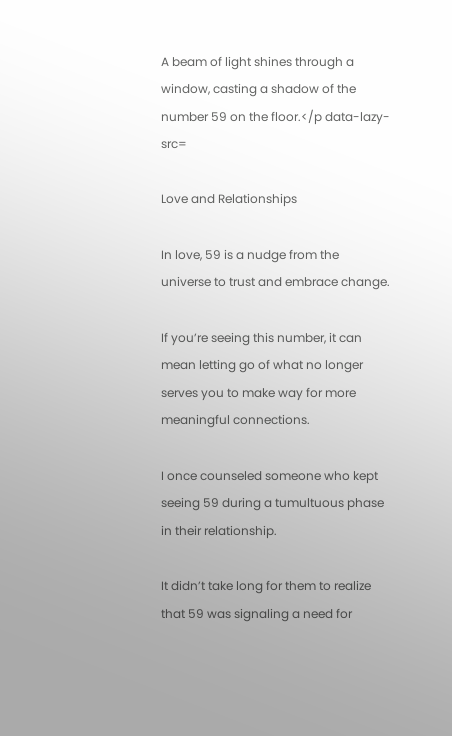A beam of light shines through a window, casting a shadow of the number 59 on the floor.</p data-lazy-src=

Love and Relationships

In love, 59 is a nudge from the universe to trust and embrace change.

If you’re seeing this number, it can mean letting go of what no longer serves you to make way for more meaningful connections.

I once counseled someone who kept seeing 59 during a tumultuous phase in their relationship.

It didn’t take long for them to realize that 59 was signaling a need for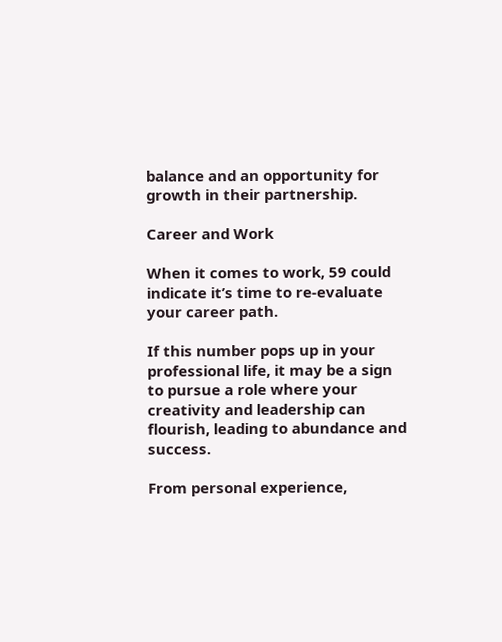balance and an opportunity for growth in their partnership.

Career and Work

When it comes to work, 59 could indicate it’s time to re-evaluate your career path.

If this number pops up in your professional life, it may be a sign to pursue a role where your creativity and leadership can flourish, leading to abundance and success.

From personal experience,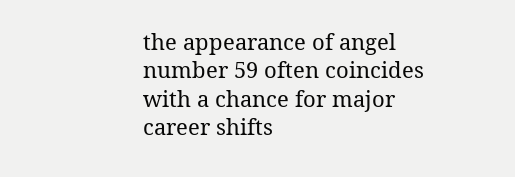the appearance of angel number 59 often coincides with a chance for major career shifts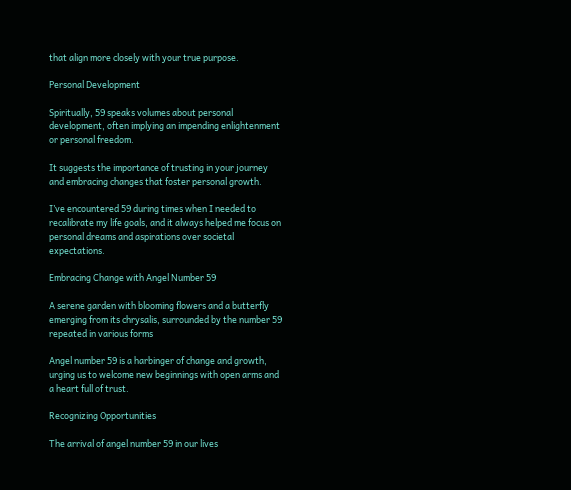that align more closely with your true purpose.

Personal Development

Spiritually, 59 speaks volumes about personal development, often implying an impending enlightenment or personal freedom.

It suggests the importance of trusting in your journey and embracing changes that foster personal growth.

I’ve encountered 59 during times when I needed to recalibrate my life goals, and it always helped me focus on personal dreams and aspirations over societal expectations.

Embracing Change with Angel Number 59

A serene garden with blooming flowers and a butterfly emerging from its chrysalis, surrounded by the number 59 repeated in various forms

Angel number 59 is a harbinger of change and growth, urging us to welcome new beginnings with open arms and a heart full of trust.

Recognizing Opportunities

The arrival of angel number 59 in our lives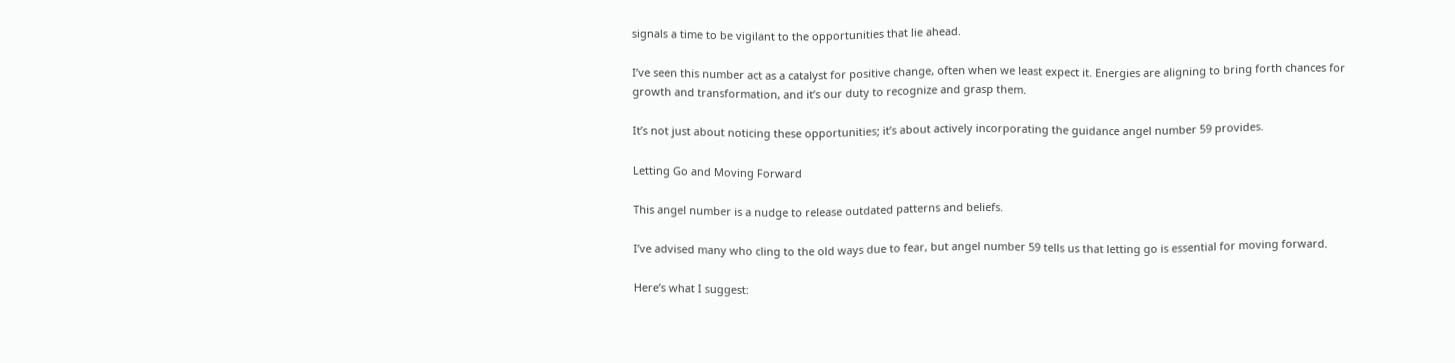signals a time to be vigilant to the opportunities that lie ahead.

I’ve seen this number act as a catalyst for positive change, often when we least expect it. Energies are aligning to bring forth chances for growth and transformation, and it’s our duty to recognize and grasp them.

It’s not just about noticing these opportunities; it’s about actively incorporating the guidance angel number 59 provides.

Letting Go and Moving Forward

This angel number is a nudge to release outdated patterns and beliefs.

I’ve advised many who cling to the old ways due to fear, but angel number 59 tells us that letting go is essential for moving forward.

Here’s what I suggest: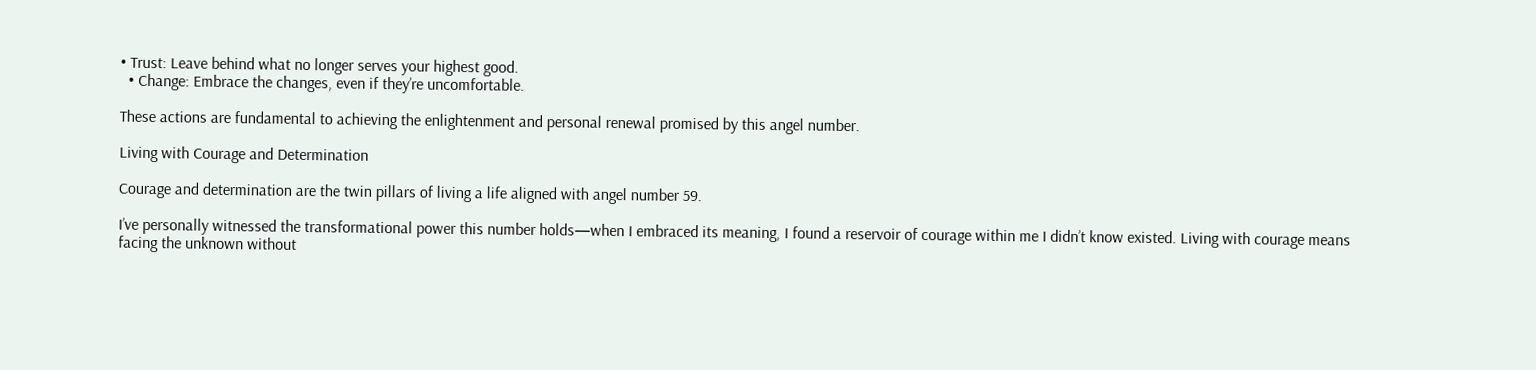• Trust: Leave behind what no longer serves your highest good.
  • Change: Embrace the changes, even if they’re uncomfortable.

These actions are fundamental to achieving the enlightenment and personal renewal promised by this angel number.

Living with Courage and Determination

Courage and determination are the twin pillars of living a life aligned with angel number 59.

I’ve personally witnessed the transformational power this number holds—when I embraced its meaning, I found a reservoir of courage within me I didn’t know existed. Living with courage means facing the unknown without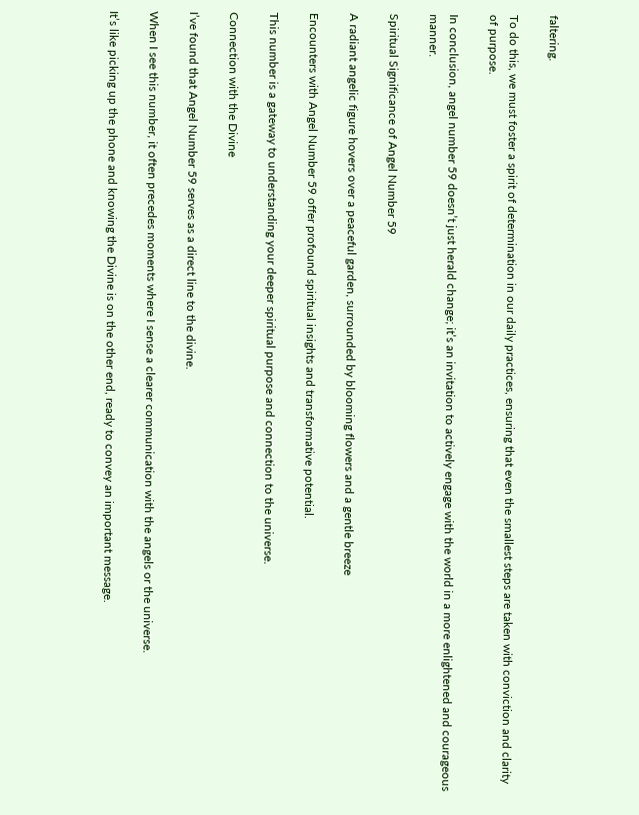faltering.

To do this, we must foster a spirit of determination in our daily practices, ensuring that even the smallest steps are taken with conviction and clarity of purpose.

In conclusion, angel number 59 doesn’t just herald change; it’s an invitation to actively engage with the world in a more enlightened and courageous manner.

Spiritual Significance of Angel Number 59

A radiant angelic figure hovers over a peaceful garden, surrounded by blooming flowers and a gentle breeze

Encounters with Angel Number 59 offer profound spiritual insights and transformative potential.

This number is a gateway to understanding your deeper spiritual purpose and connection to the universe.

Connection with the Divine

I’ve found that Angel Number 59 serves as a direct line to the divine.

When I see this number, it often precedes moments where I sense a clearer communication with the angels or the universe.

It’s like picking up the phone and knowing the Divine is on the other end, ready to convey an important message.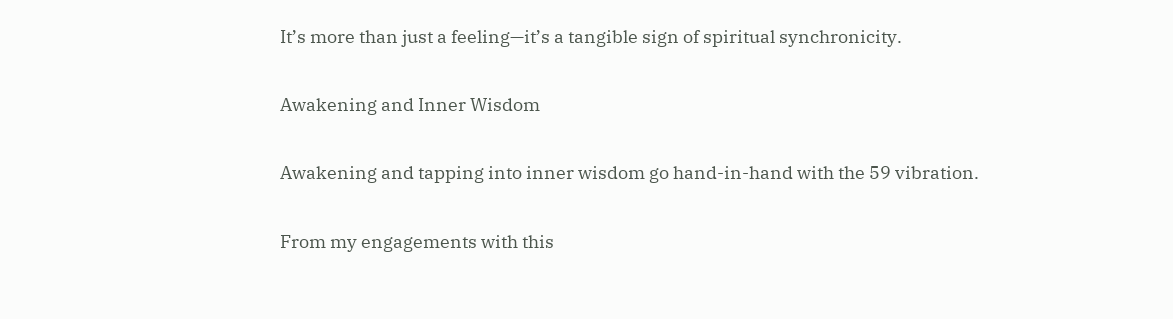It’s more than just a feeling—it’s a tangible sign of spiritual synchronicity.

Awakening and Inner Wisdom

Awakening and tapping into inner wisdom go hand-in-hand with the 59 vibration.

From my engagements with this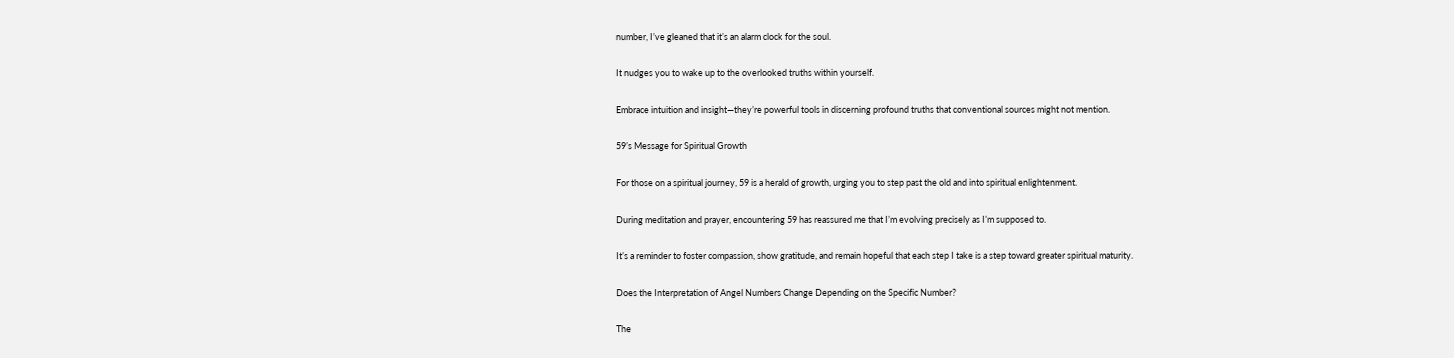number, I’ve gleaned that it’s an alarm clock for the soul.

It nudges you to wake up to the overlooked truths within yourself.

Embrace intuition and insight—they’re powerful tools in discerning profound truths that conventional sources might not mention.

59’s Message for Spiritual Growth

For those on a spiritual journey, 59 is a herald of growth, urging you to step past the old and into spiritual enlightenment.

During meditation and prayer, encountering 59 has reassured me that I’m evolving precisely as I’m supposed to.

It’s a reminder to foster compassion, show gratitude, and remain hopeful that each step I take is a step toward greater spiritual maturity.

Does the Interpretation of Angel Numbers Change Depending on the Specific Number?

The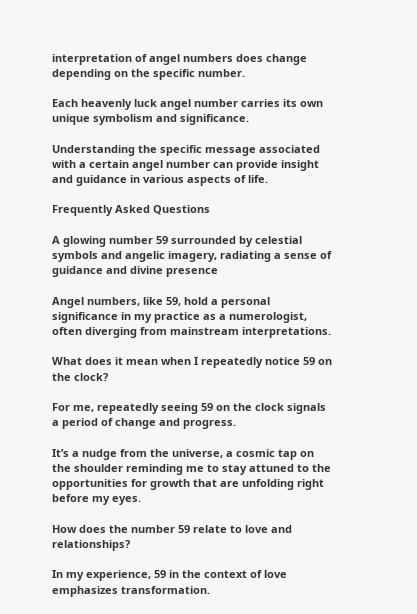interpretation of angel numbers does change depending on the specific number.

Each heavenly luck angel number carries its own unique symbolism and significance.

Understanding the specific message associated with a certain angel number can provide insight and guidance in various aspects of life.

Frequently Asked Questions

A glowing number 59 surrounded by celestial symbols and angelic imagery, radiating a sense of guidance and divine presence

Angel numbers, like 59, hold a personal significance in my practice as a numerologist, often diverging from mainstream interpretations.

What does it mean when I repeatedly notice 59 on the clock?

For me, repeatedly seeing 59 on the clock signals a period of change and progress.

It’s a nudge from the universe, a cosmic tap on the shoulder reminding me to stay attuned to the opportunities for growth that are unfolding right before my eyes.

How does the number 59 relate to love and relationships?

In my experience, 59 in the context of love emphasizes transformation.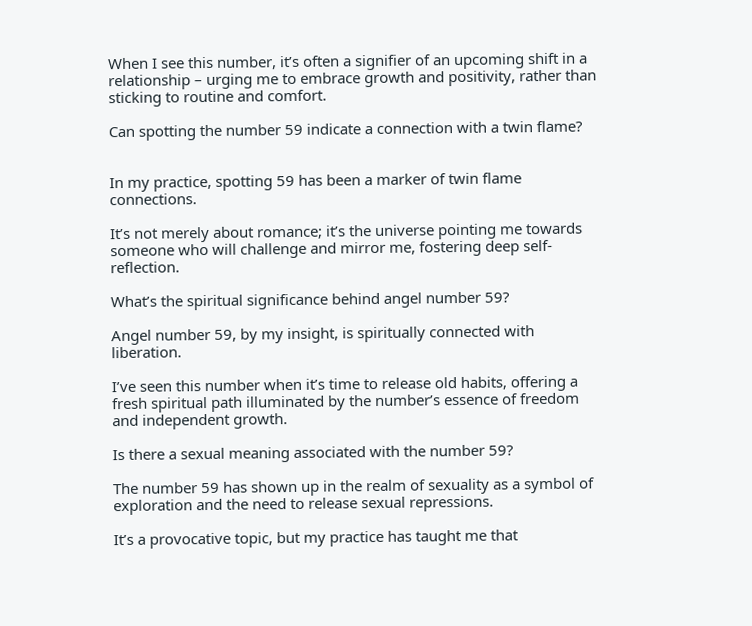When I see this number, it’s often a signifier of an upcoming shift in a relationship – urging me to embrace growth and positivity, rather than sticking to routine and comfort.

Can spotting the number 59 indicate a connection with a twin flame?


In my practice, spotting 59 has been a marker of twin flame connections.

It’s not merely about romance; it’s the universe pointing me towards someone who will challenge and mirror me, fostering deep self-reflection.

What’s the spiritual significance behind angel number 59?

Angel number 59, by my insight, is spiritually connected with liberation.

I’ve seen this number when it’s time to release old habits, offering a fresh spiritual path illuminated by the number’s essence of freedom and independent growth.

Is there a sexual meaning associated with the number 59?

The number 59 has shown up in the realm of sexuality as a symbol of exploration and the need to release sexual repressions.

It’s a provocative topic, but my practice has taught me that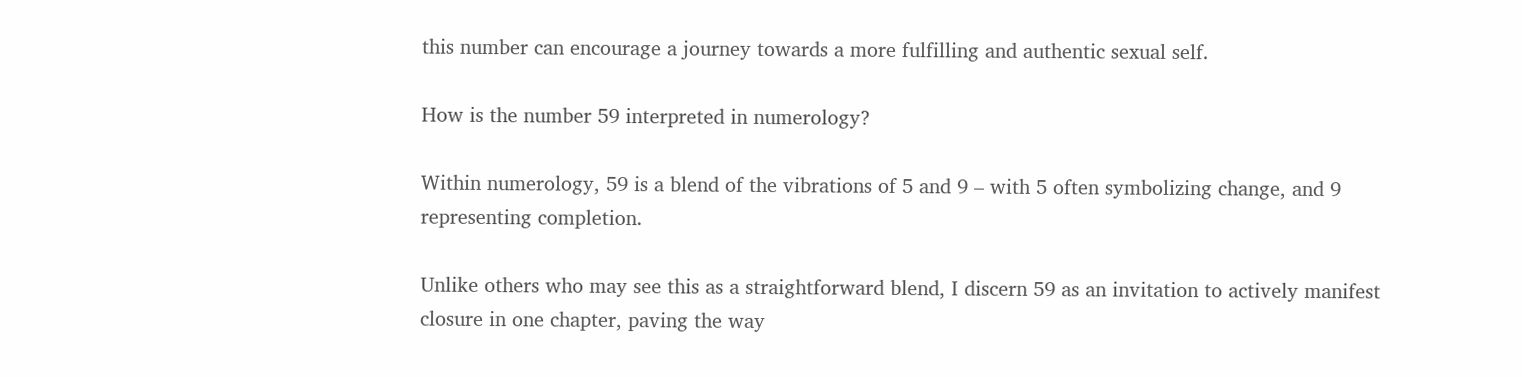this number can encourage a journey towards a more fulfilling and authentic sexual self.

How is the number 59 interpreted in numerology?

Within numerology, 59 is a blend of the vibrations of 5 and 9 – with 5 often symbolizing change, and 9 representing completion.

Unlike others who may see this as a straightforward blend, I discern 59 as an invitation to actively manifest closure in one chapter, paving the way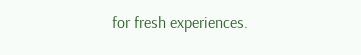for fresh experiences.